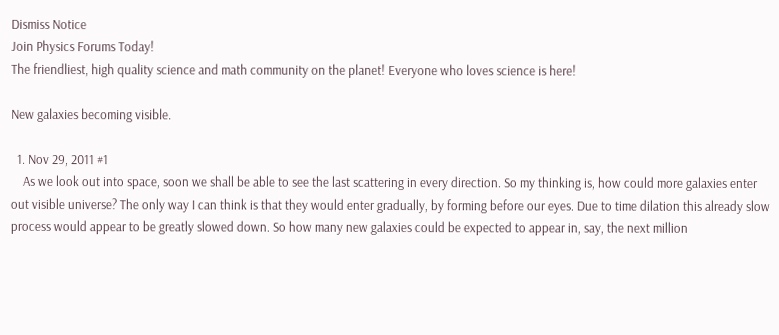Dismiss Notice
Join Physics Forums Today!
The friendliest, high quality science and math community on the planet! Everyone who loves science is here!

New galaxies becoming visible.

  1. Nov 29, 2011 #1
    As we look out into space, soon we shall be able to see the last scattering in every direction. So my thinking is, how could more galaxies enter out visible universe? The only way I can think is that they would enter gradually, by forming before our eyes. Due to time dilation this already slow process would appear to be greatly slowed down. So how many new galaxies could be expected to appear in, say, the next million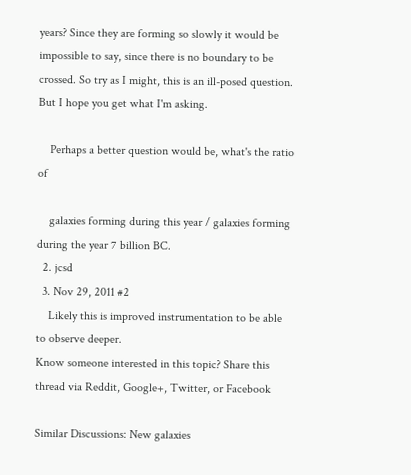years? Since they are forming so slowly it would be impossible to say, since there is no boundary to be crossed. So try as I might, this is an ill-posed question. But I hope you get what I'm asking.

    Perhaps a better question would be, what's the ratio of

    galaxies forming during this year / galaxies forming during the year 7 billion BC.
  2. jcsd
  3. Nov 29, 2011 #2
    Likely this is improved instrumentation to be able to observe deeper.
Know someone interested in this topic? Share this thread via Reddit, Google+, Twitter, or Facebook

Similar Discussions: New galaxies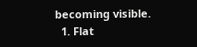becoming visible.
  1. Flat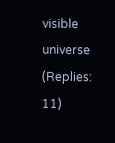visible universe (Replies: 11)